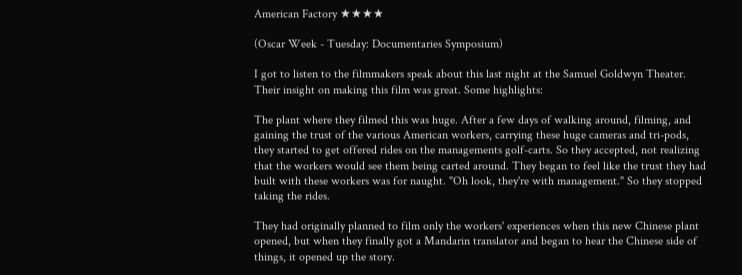American Factory ★★★★

(Oscar Week - Tuesday: Documentaries Symposium)

I got to listen to the filmmakers speak about this last night at the Samuel Goldwyn Theater. Their insight on making this film was great. Some highlights:

The plant where they filmed this was huge. After a few days of walking around, filming, and gaining the trust of the various American workers, carrying these huge cameras and tri-pods, they started to get offered rides on the managements golf-carts. So they accepted, not realizing that the workers would see them being carted around. They began to feel like the trust they had built with these workers was for naught. "Oh look, they're with management." So they stopped taking the rides.

They had originally planned to film only the workers' experiences when this new Chinese plant opened, but when they finally got a Mandarin translator and began to hear the Chinese side of things, it opened up the story.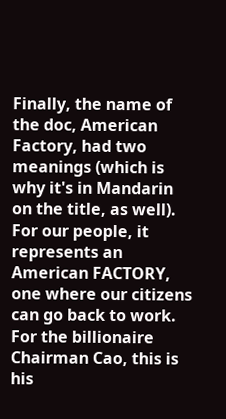Finally, the name of the doc, American Factory, had two meanings (which is why it's in Mandarin on the title, as well). For our people, it represents an American FACTORY, one where our citizens can go back to work. For the billionaire Chairman Cao, this is his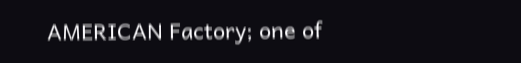AMERICAN Factory; one of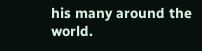his many around the world.